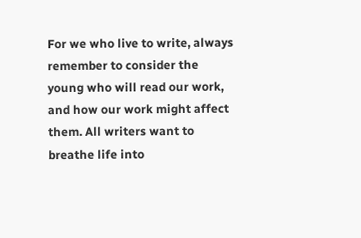For we who live to write, always remember to consider the young who will read our work, and how our work might affect them. All writers want to breathe life into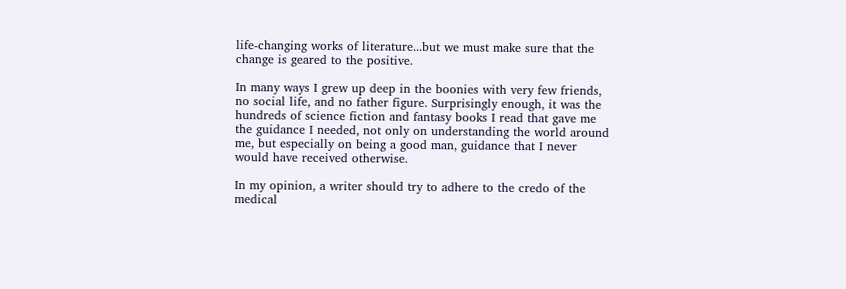life-changing works of literature...but we must make sure that the change is geared to the positive.

In many ways I grew up deep in the boonies with very few friends, no social life, and no father figure. Surprisingly enough, it was the hundreds of science fiction and fantasy books I read that gave me the guidance I needed, not only on understanding the world around me, but especially on being a good man, guidance that I never would have received otherwise.

In my opinion, a writer should try to adhere to the credo of the medical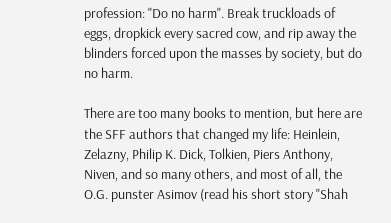profession: "Do no harm". Break truckloads of eggs, dropkick every sacred cow, and rip away the blinders forced upon the masses by society, but do no harm.

There are too many books to mention, but here are the SFF authors that changed my life: Heinlein, Zelazny, Philip K. Dick, Tolkien, Piers Anthony, Niven, and so many others, and most of all, the O.G. punster Asimov (read his short story "Shah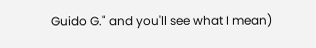Guido G." and you'll see what I mean)